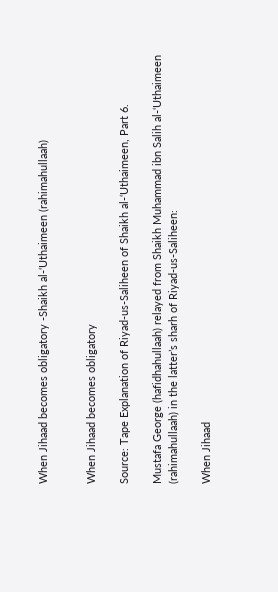When Jihaad becomes obligatory -Shaikh al-‘Uthaimeen (rahimahullaah)


When Jihaad becomes obligatory

Source: Tape Explanation of Riyad-us-Saliheen of Shaikh al-‘Uthaimeen, Part 6.

Mustafa George (hafidhahullaah) relayed from Shaikh Muhammad ibn Salih al-‘Uthaimeen (rahimahullaah) in the latter’s sharh of Riyad-us-Saliheen:

When Jihaad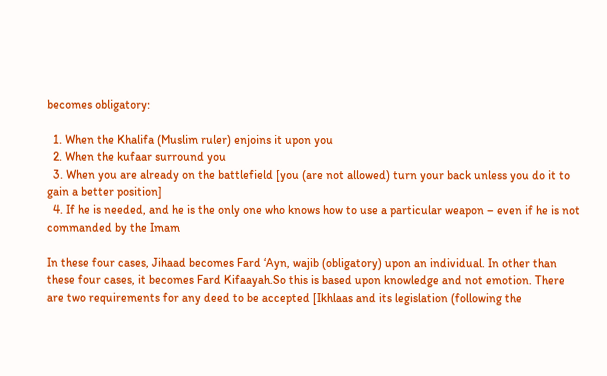becomes obligatory:

  1. When the Khalifa (Muslim ruler) enjoins it upon you
  2. When the kufaar surround you
  3. When you are already on the battlefield [you (are not allowed) turn your back unless you do it to gain a better position]
  4. If he is needed, and he is the only one who knows how to use a particular weapon – even if he is not commanded by the Imam

In these four cases, Jihaad becomes Fard ‘Ayn, wajib (obligatory) upon an individual. In other than these four cases, it becomes Fard Kifaayah.So this is based upon knowledge and not emotion. There are two requirements for any deed to be accepted [Ikhlaas and its legislation (following the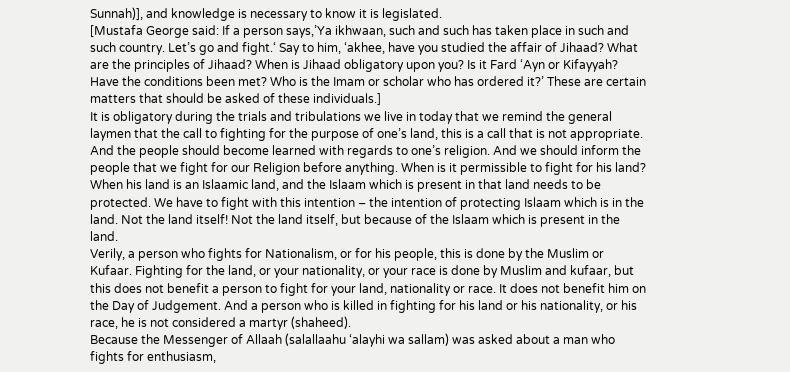Sunnah)], and knowledge is necessary to know it is legislated.
[Mustafa George said: If a person says,’Ya ikhwaan, such and such has taken place in such and such country. Let’s go and fight.‘ Say to him, ‘akhee, have you studied the affair of Jihaad? What are the principles of Jihaad? When is Jihaad obligatory upon you? Is it Fard ‘Ayn or Kifayyah? Have the conditions been met? Who is the Imam or scholar who has ordered it?’ These are certain matters that should be asked of these individuals.]
It is obligatory during the trials and tribulations we live in today that we remind the general laymen that the call to fighting for the purpose of one’s land, this is a call that is not appropriate. And the people should become learned with regards to one’s religion. And we should inform the people that we fight for our Religion before anything. When is it permissible to fight for his land?
When his land is an Islaamic land, and the Islaam which is present in that land needs to be protected. We have to fight with this intention – the intention of protecting Islaam which is in the land. Not the land itself! Not the land itself, but because of the Islaam which is present in the land.
Verily, a person who fights for Nationalism, or for his people, this is done by the Muslim or Kufaar. Fighting for the land, or your nationality, or your race is done by Muslim and kufaar, but this does not benefit a person to fight for your land, nationality or race. It does not benefit him on the Day of Judgement. And a person who is killed in fighting for his land or his nationality, or his race, he is not considered a martyr (shaheed).
Because the Messenger of Allaah (salallaahu ‘alayhi wa sallam) was asked about a man who fights for enthusiasm,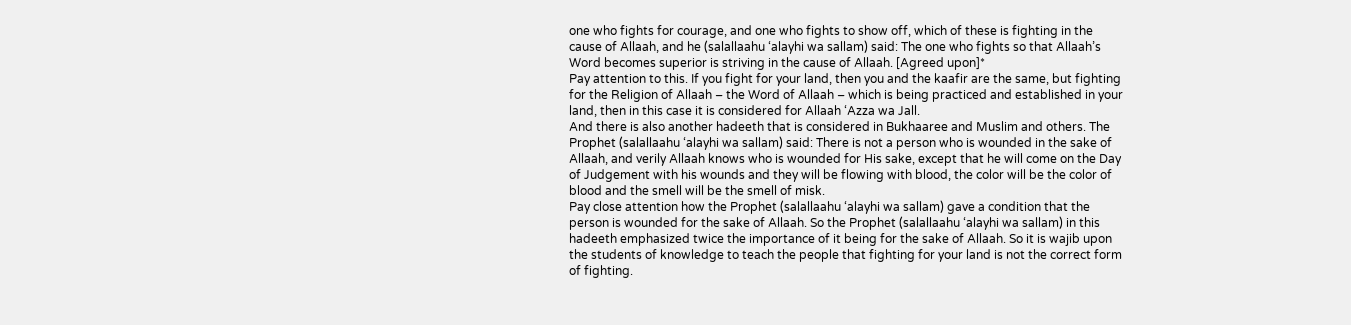one who fights for courage, and one who fights to show off, which of these is fighting in the cause of Allaah, and he (salallaahu ‘alayhi wa sallam) said: The one who fights so that Allaah’s Word becomes superior is striving in the cause of Allaah. [Agreed upon]*
Pay attention to this. If you fight for your land, then you and the kaafir are the same, but fighting for the Religion of Allaah – the Word of Allaah – which is being practiced and established in your land, then in this case it is considered for Allaah ‘Azza wa Jall.
And there is also another hadeeth that is considered in Bukhaaree and Muslim and others. The Prophet (salallaahu ‘alayhi wa sallam) said: There is not a person who is wounded in the sake of Allaah, and verily Allaah knows who is wounded for His sake, except that he will come on the Day of Judgement with his wounds and they will be flowing with blood, the color will be the color of blood and the smell will be the smell of misk.
Pay close attention how the Prophet (salallaahu ‘alayhi wa sallam) gave a condition that the person is wounded for the sake of Allaah. So the Prophet (salallaahu ‘alayhi wa sallam) in this hadeeth emphasized twice the importance of it being for the sake of Allaah. So it is wajib upon the students of knowledge to teach the people that fighting for your land is not the correct form of fighting.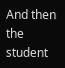And then the student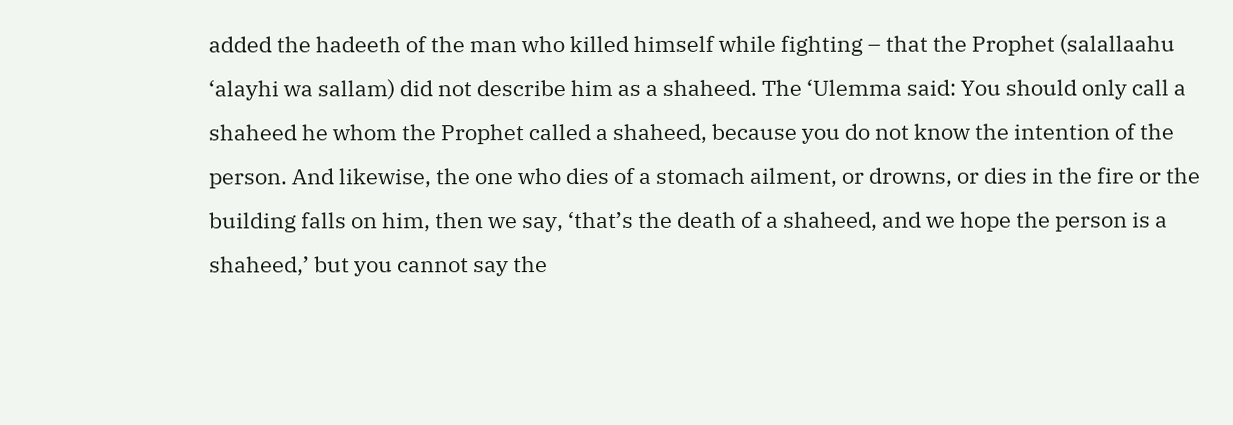added the hadeeth of the man who killed himself while fighting – that the Prophet (salallaahu ‘alayhi wa sallam) did not describe him as a shaheed. The ‘Ulemma said: You should only call a shaheed he whom the Prophet called a shaheed, because you do not know the intention of the person. And likewise, the one who dies of a stomach ailment, or drowns, or dies in the fire or the building falls on him, then we say, ‘that’s the death of a shaheed, and we hope the person is a shaheed,’ but you cannot say the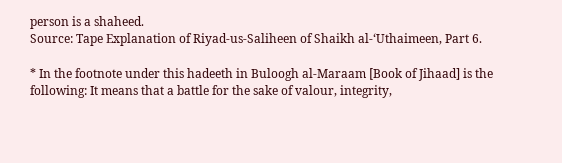person is a shaheed.
Source: Tape Explanation of Riyad-us-Saliheen of Shaikh al-‘Uthaimeen, Part 6.

* In the footnote under this hadeeth in Buloogh al-Maraam [Book of Jihaad] is the following: It means that a battle for the sake of valour, integrity,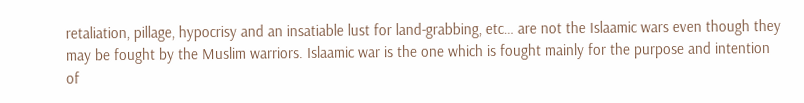retaliation, pillage, hypocrisy and an insatiable lust for land-grabbing, etc… are not the Islaamic wars even though they may be fought by the Muslim warriors. Islaamic war is the one which is fought mainly for the purpose and intention of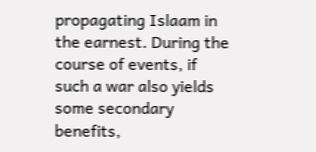propagating Islaam in the earnest. During the course of events, if such a war also yields some secondary benefits,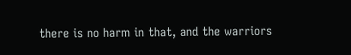there is no harm in that, and the warriors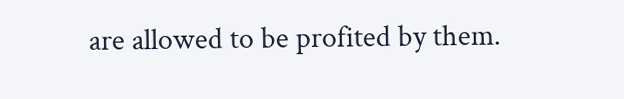are allowed to be profited by them.